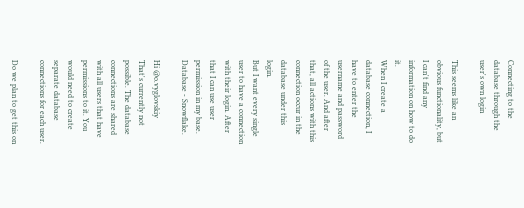Connecting to the database through the user's own login

This seems like an obvious functionality, but I can't find any information on how to do it.
When I create a database connection, I have to enter the username and password of the user. And after that, all actions with this connection occur in the database under this login.
But I want every single user to have a connection with their login. After that I can use user permission in my base.
Database - Snowflake.

Hi @o.vyglovskiy
That's currently not possible. The database connections are shared with all users that have permissions to it. You would need to create separate database connections for each user.

Do we plan to get this on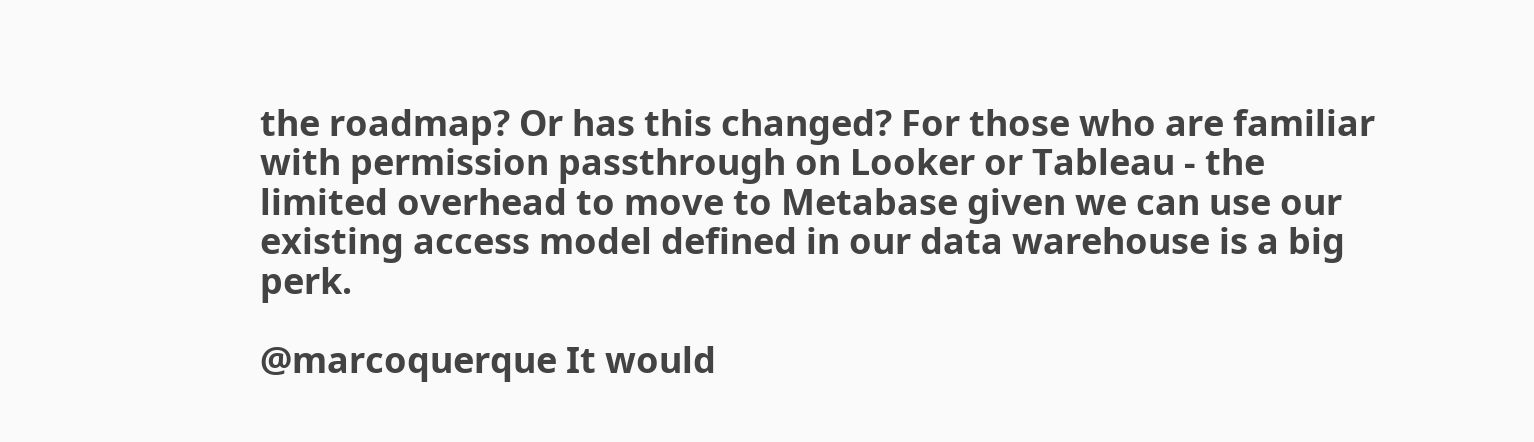the roadmap? Or has this changed? For those who are familiar with permission passthrough on Looker or Tableau - the limited overhead to move to Metabase given we can use our existing access model defined in our data warehouse is a big perk.

@marcoquerque It would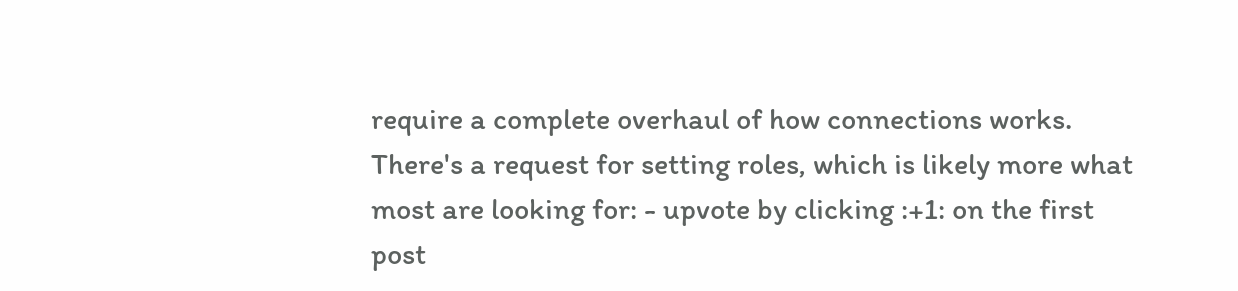require a complete overhaul of how connections works.
There's a request for setting roles, which is likely more what most are looking for: - upvote by clicking :+1: on the first post